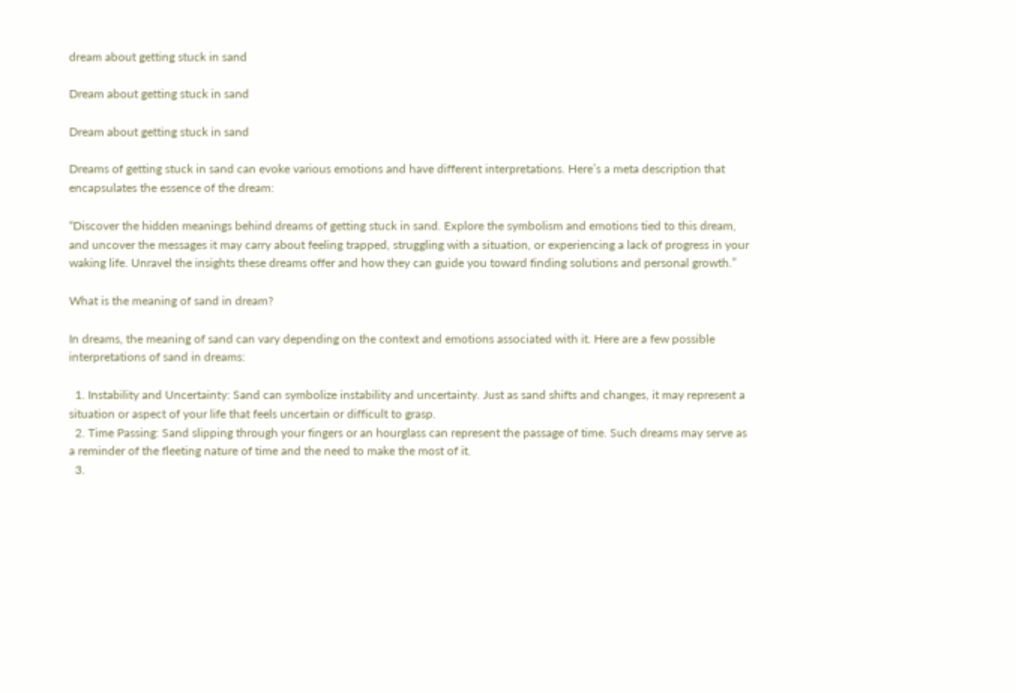dream about getting stuck in sand

Dream about getting stuck in sand

Dream about getting stuck in sand

Dreams of getting stuck in sand can evoke various emotions and have different interpretations. Here’s a meta description that encapsulates the essence of the dream:

“Discover the hidden meanings behind dreams of getting stuck in sand. Explore the symbolism and emotions tied to this dream, and uncover the messages it may carry about feeling trapped, struggling with a situation, or experiencing a lack of progress in your waking life. Unravel the insights these dreams offer and how they can guide you toward finding solutions and personal growth.”

What is the meaning of sand in dream?

In dreams, the meaning of sand can vary depending on the context and emotions associated with it. Here are a few possible interpretations of sand in dreams:

  1. Instability and Uncertainty: Sand can symbolize instability and uncertainty. Just as sand shifts and changes, it may represent a situation or aspect of your life that feels uncertain or difficult to grasp.
  2. Time Passing: Sand slipping through your fingers or an hourglass can represent the passage of time. Such dreams may serve as a reminder of the fleeting nature of time and the need to make the most of it.
  3.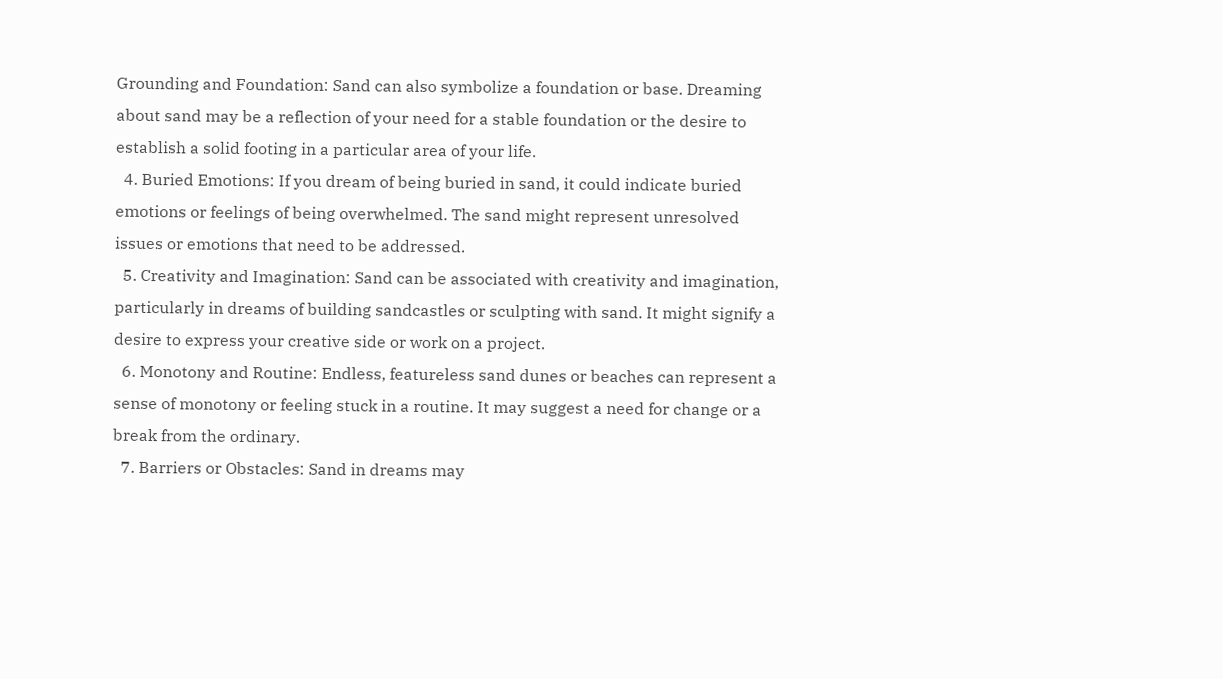Grounding and Foundation: Sand can also symbolize a foundation or base. Dreaming about sand may be a reflection of your need for a stable foundation or the desire to establish a solid footing in a particular area of your life.
  4. Buried Emotions: If you dream of being buried in sand, it could indicate buried emotions or feelings of being overwhelmed. The sand might represent unresolved issues or emotions that need to be addressed.
  5. Creativity and Imagination: Sand can be associated with creativity and imagination, particularly in dreams of building sandcastles or sculpting with sand. It might signify a desire to express your creative side or work on a project.
  6. Monotony and Routine: Endless, featureless sand dunes or beaches can represent a sense of monotony or feeling stuck in a routine. It may suggest a need for change or a break from the ordinary.
  7. Barriers or Obstacles: Sand in dreams may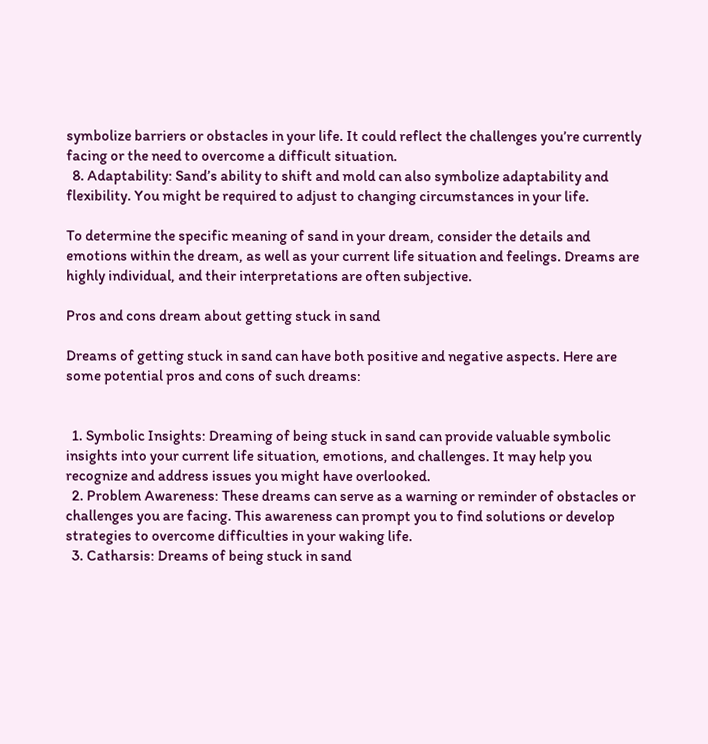symbolize barriers or obstacles in your life. It could reflect the challenges you’re currently facing or the need to overcome a difficult situation.
  8. Adaptability: Sand’s ability to shift and mold can also symbolize adaptability and flexibility. You might be required to adjust to changing circumstances in your life.

To determine the specific meaning of sand in your dream, consider the details and emotions within the dream, as well as your current life situation and feelings. Dreams are highly individual, and their interpretations are often subjective.

Pros and cons dream about getting stuck in sand

Dreams of getting stuck in sand can have both positive and negative aspects. Here are some potential pros and cons of such dreams:


  1. Symbolic Insights: Dreaming of being stuck in sand can provide valuable symbolic insights into your current life situation, emotions, and challenges. It may help you recognize and address issues you might have overlooked.
  2. Problem Awareness: These dreams can serve as a warning or reminder of obstacles or challenges you are facing. This awareness can prompt you to find solutions or develop strategies to overcome difficulties in your waking life.
  3. Catharsis: Dreams of being stuck in sand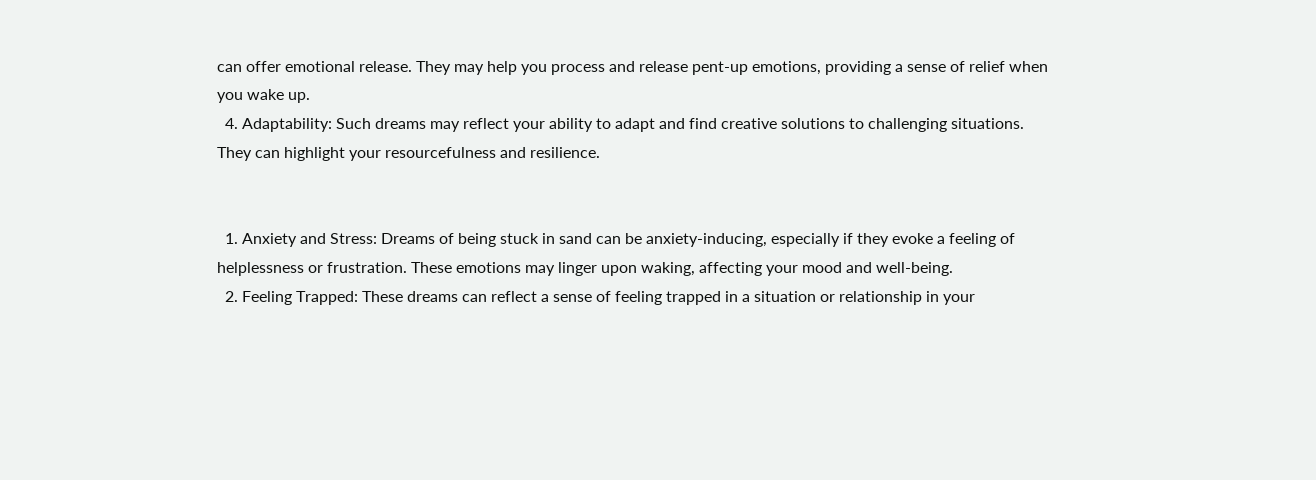can offer emotional release. They may help you process and release pent-up emotions, providing a sense of relief when you wake up.
  4. Adaptability: Such dreams may reflect your ability to adapt and find creative solutions to challenging situations. They can highlight your resourcefulness and resilience.


  1. Anxiety and Stress: Dreams of being stuck in sand can be anxiety-inducing, especially if they evoke a feeling of helplessness or frustration. These emotions may linger upon waking, affecting your mood and well-being.
  2. Feeling Trapped: These dreams can reflect a sense of feeling trapped in a situation or relationship in your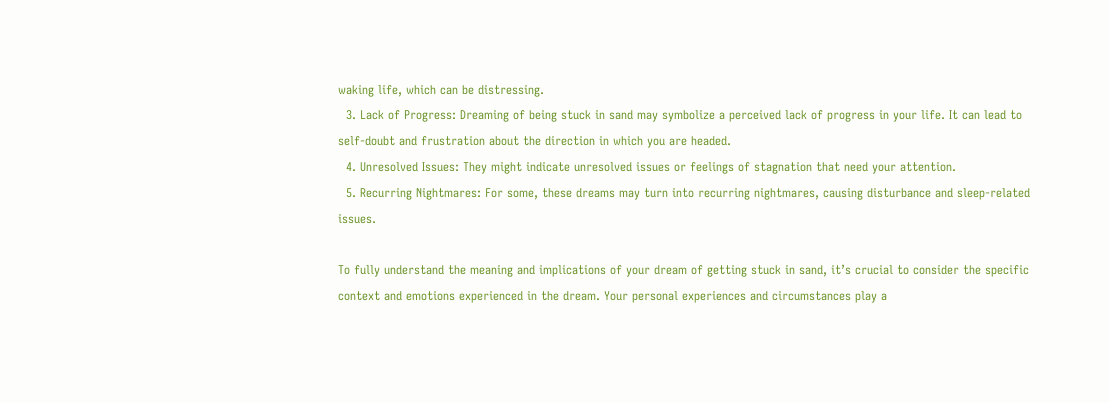waking life, which can be distressing.
  3. Lack of Progress: Dreaming of being stuck in sand may symbolize a perceived lack of progress in your life. It can lead to self-doubt and frustration about the direction in which you are headed.
  4. Unresolved Issues: They might indicate unresolved issues or feelings of stagnation that need your attention.
  5. Recurring Nightmares: For some, these dreams may turn into recurring nightmares, causing disturbance and sleep-related issues.

To fully understand the meaning and implications of your dream of getting stuck in sand, it’s crucial to consider the specific context and emotions experienced in the dream. Your personal experiences and circumstances play a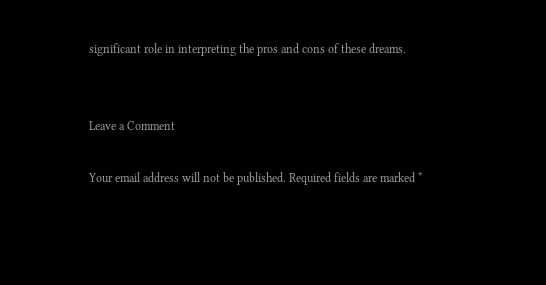significant role in interpreting the pros and cons of these dreams.


Leave a Comment

Your email address will not be published. Required fields are marked *